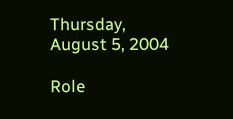Thursday, August 5, 2004

Role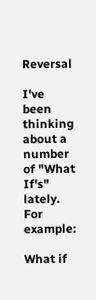Reversal

I've been thinking about a number of "What If's" lately. For example:

What if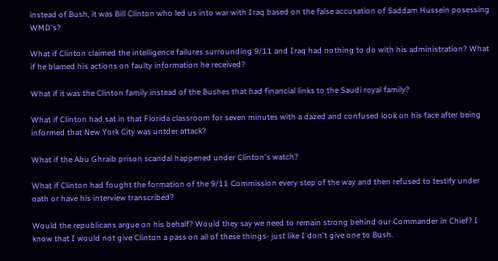instead of Bush, it was Bill Clinton who led us into war with Iraq based on the false accusation of Saddam Hussein posessing WMD's?

What if Clinton claimed the intelligence failures surrounding 9/11 and Iraq had nothing to do with his administration? What if he blamed his actions on faulty information he received?

What if it was the Clinton family instead of the Bushes that had financial links to the Saudi royal family?

What if Clinton had sat in that Florida classroom for seven minutes with a dazed and confused look on his face after being informed that New York City was untder attack?

What if the Abu Ghraib prison scandal happened under Clinton's watch?

What if Clinton had fought the formation of the 9/11 Commission every step of the way and then refused to testify under oath or have his interview transcribed?

Would the republicans argue on his behalf? Would they say we need to remain strong behind our Commander in Chief? I know that I would not give Clinton a pass on all of these things- just like I don't give one to Bush.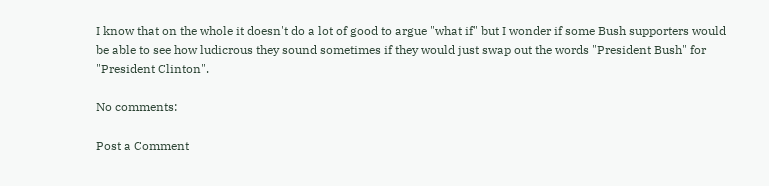I know that on the whole it doesn't do a lot of good to argue "what if" but I wonder if some Bush supporters would be able to see how ludicrous they sound sometimes if they would just swap out the words "President Bush" for "President Clinton".

No comments:

Post a Comment